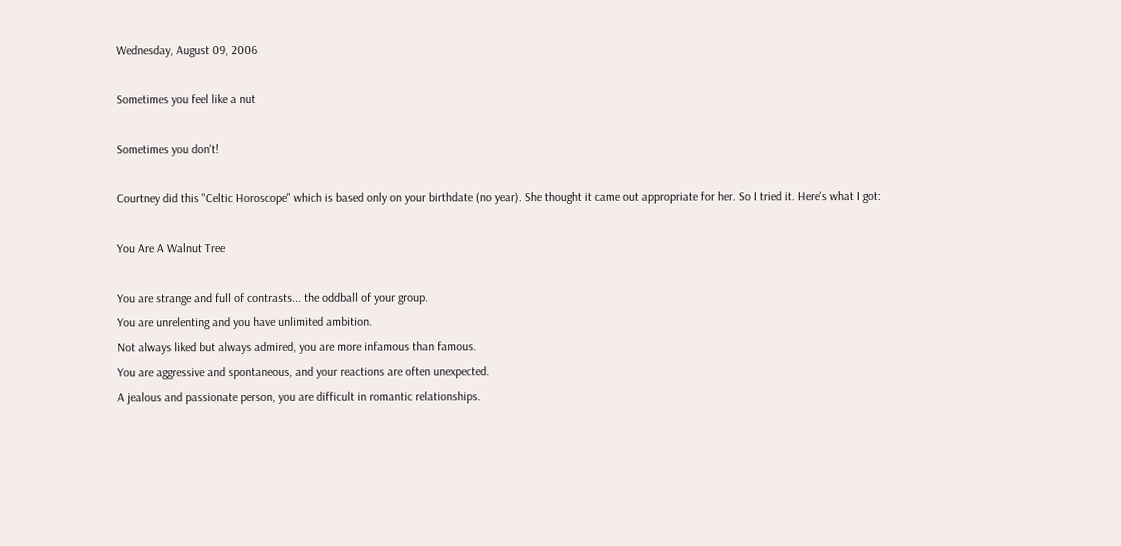Wednesday, August 09, 2006

Sometimes you feel like a nut

Sometimes you don't!

Courtney did this "Celtic Horoscope" which is based only on your birthdate (no year). She thought it came out appropriate for her. So I tried it. Here's what I got:

You Are A Walnut Tree

You are strange and full of contrasts... the oddball of your group.
You are unrelenting and you have unlimited ambition.
Not always liked but always admired, you are more infamous than famous.
You are aggressive and spontaneous, and your reactions are often unexpected.
A jealous and passionate person, you are difficult in romantic relationships.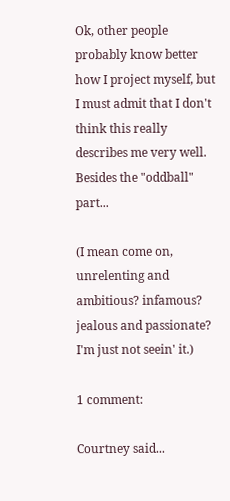Ok, other people probably know better how I project myself, but I must admit that I don't think this really describes me very well. Besides the "oddball" part...

(I mean come on, unrelenting and ambitious? infamous? jealous and passionate? I'm just not seein' it.)

1 comment:

Courtney said...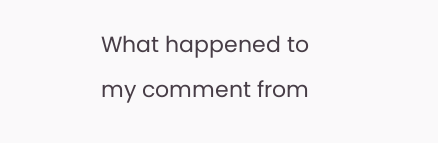What happened to my comment from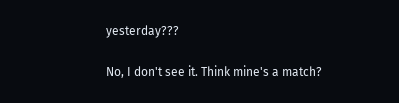yesterday???

No, I don't see it. Think mine's a match?